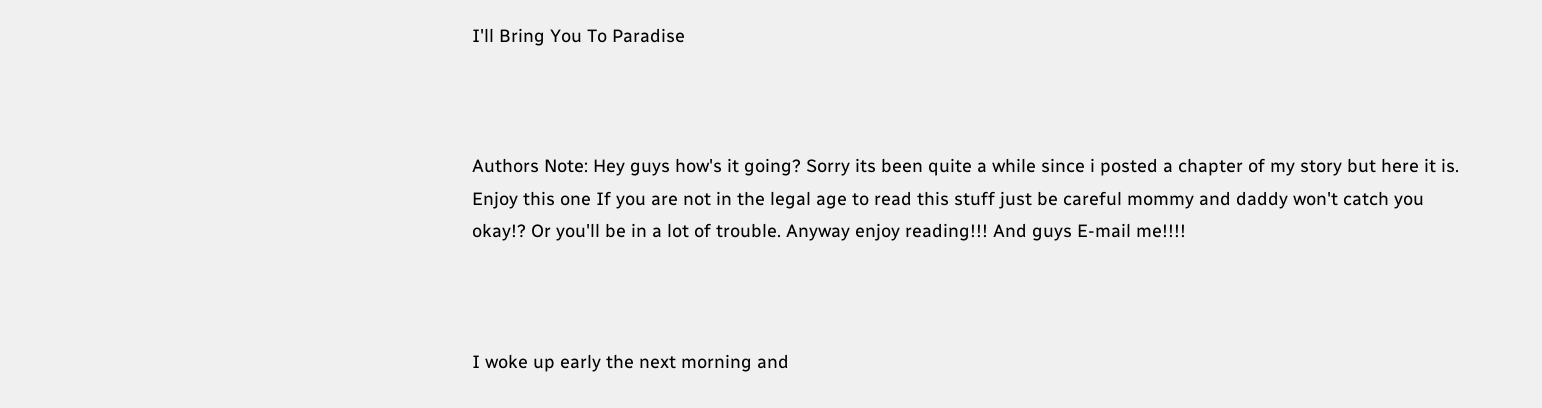I'll Bring You To Paradise



Authors Note: Hey guys how's it going? Sorry its been quite a while since i posted a chapter of my story but here it is. Enjoy this one If you are not in the legal age to read this stuff just be careful mommy and daddy won't catch you okay!? Or you'll be in a lot of trouble. Anyway enjoy reading!!! And guys E-mail me!!!!



I woke up early the next morning and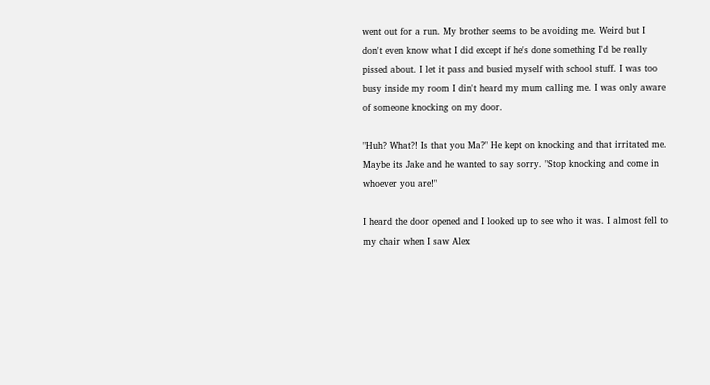went out for a run. My brother seems to be avoiding me. Weird but I don't even know what I did except if he's done something I'd be really pissed about. I let it pass and busied myself with school stuff. I was too busy inside my room I din't heard my mum calling me. I was only aware of someone knocking on my door.

"Huh? What?! Is that you Ma?" He kept on knocking and that irritated me. Maybe its Jake and he wanted to say sorry. "Stop knocking and come in whoever you are!"

I heard the door opened and I looked up to see who it was. I almost fell to my chair when I saw Alex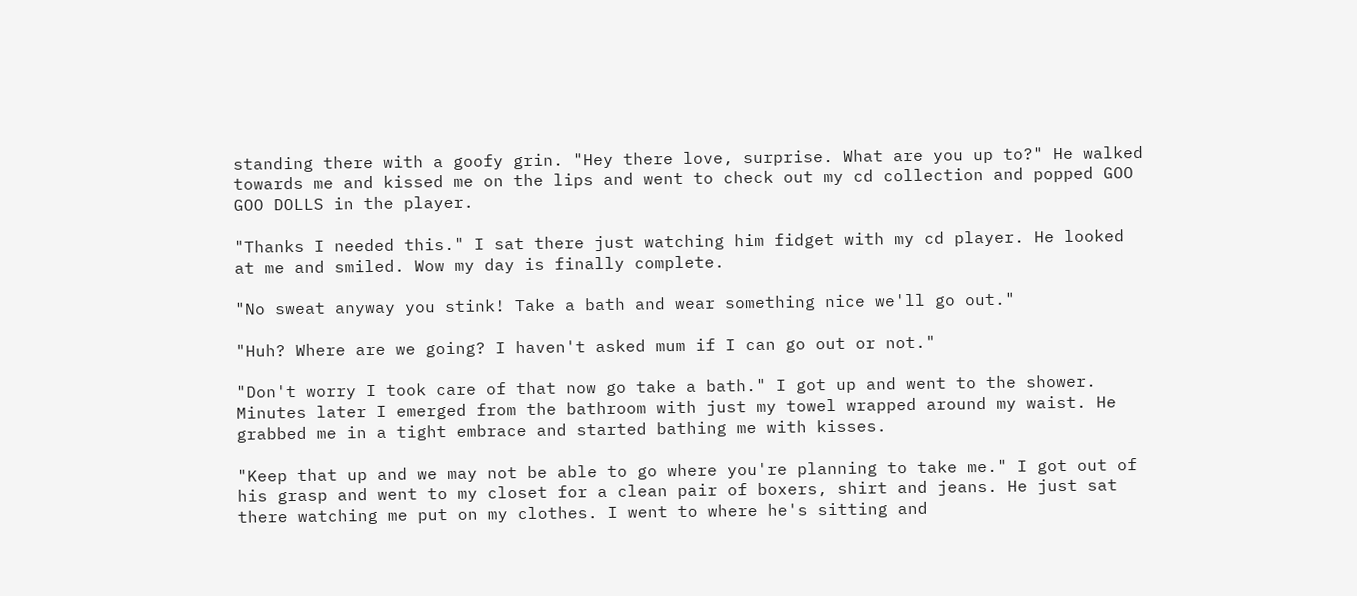standing there with a goofy grin. "Hey there love, surprise. What are you up to?" He walked towards me and kissed me on the lips and went to check out my cd collection and popped GOO GOO DOLLS in the player.

"Thanks I needed this." I sat there just watching him fidget with my cd player. He looked at me and smiled. Wow my day is finally complete.

"No sweat anyway you stink! Take a bath and wear something nice we'll go out."

"Huh? Where are we going? I haven't asked mum if I can go out or not."

"Don't worry I took care of that now go take a bath." I got up and went to the shower. Minutes later I emerged from the bathroom with just my towel wrapped around my waist. He grabbed me in a tight embrace and started bathing me with kisses.

"Keep that up and we may not be able to go where you're planning to take me." I got out of his grasp and went to my closet for a clean pair of boxers, shirt and jeans. He just sat there watching me put on my clothes. I went to where he's sitting and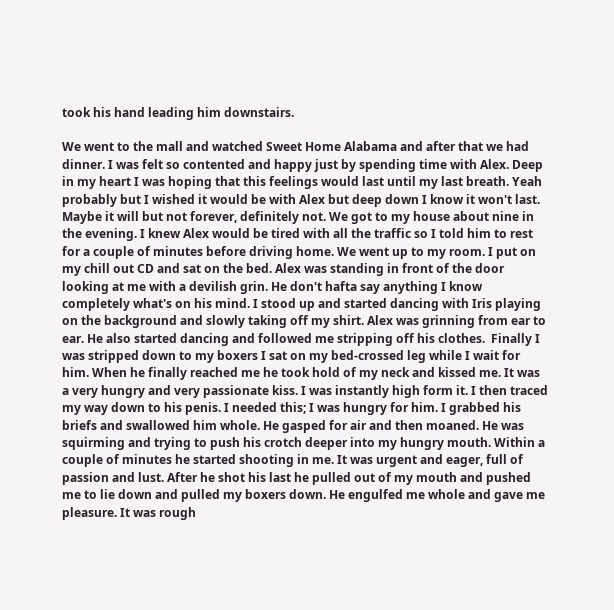took his hand leading him downstairs.

We went to the mall and watched Sweet Home Alabama and after that we had dinner. I was felt so contented and happy just by spending time with Alex. Deep in my heart I was hoping that this feelings would last until my last breath. Yeah probably but I wished it would be with Alex but deep down I know it won't last. Maybe it will but not forever, definitely not. We got to my house about nine in the evening. I knew Alex would be tired with all the traffic so I told him to rest for a couple of minutes before driving home. We went up to my room. I put on my chill out CD and sat on the bed. Alex was standing in front of the door looking at me with a devilish grin. He don't hafta say anything I know completely what's on his mind. I stood up and started dancing with Iris playing on the background and slowly taking off my shirt. Alex was grinning from ear to ear. He also started dancing and followed me stripping off his clothes.  Finally I was stripped down to my boxers I sat on my bed-crossed leg while I wait for him. When he finally reached me he took hold of my neck and kissed me. It was a very hungry and very passionate kiss. I was instantly high form it. I then traced my way down to his penis. I needed this; I was hungry for him. I grabbed his briefs and swallowed him whole. He gasped for air and then moaned. He was squirming and trying to push his crotch deeper into my hungry mouth. Within a couple of minutes he started shooting in me. It was urgent and eager, full of passion and lust. After he shot his last he pulled out of my mouth and pushed me to lie down and pulled my boxers down. He engulfed me whole and gave me pleasure. It was rough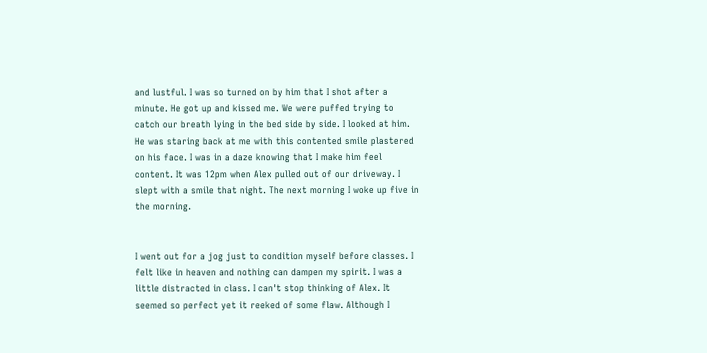and lustful. I was so turned on by him that I shot after a minute. He got up and kissed me. We were puffed trying to catch our breath lying in the bed side by side. I looked at him. He was staring back at me with this contented smile plastered on his face. I was in a daze knowing that I make him feel content. It was 12pm when Alex pulled out of our driveway. I slept with a smile that night. The next morning I woke up five in the morning.


I went out for a jog just to condition myself before classes. I felt like in heaven and nothing can dampen my spirit. I was a little distracted in class. I can't stop thinking of Alex. It seemed so perfect yet it reeked of some flaw. Although I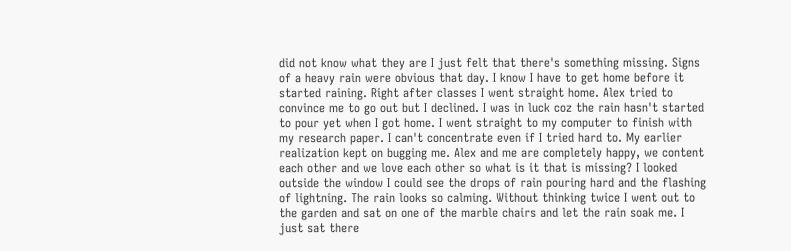did not know what they are I just felt that there's something missing. Signs of a heavy rain were obvious that day. I know I have to get home before it started raining. Right after classes I went straight home. Alex tried to convince me to go out but I declined. I was in luck coz the rain hasn't started to pour yet when I got home. I went straight to my computer to finish with my research paper. I can't concentrate even if I tried hard to. My earlier realization kept on bugging me. Alex and me are completely happy, we content each other and we love each other so what is it that is missing? I looked outside the window I could see the drops of rain pouring hard and the flashing of lightning. The rain looks so calming. Without thinking twice I went out to the garden and sat on one of the marble chairs and let the rain soak me. I just sat there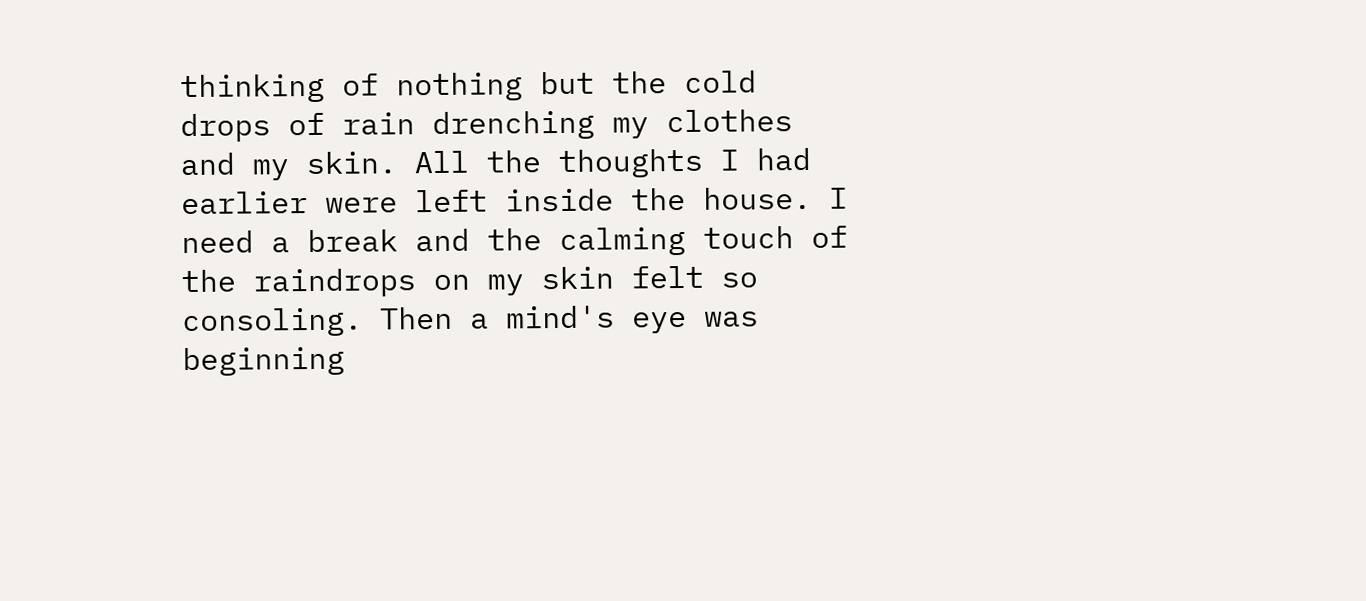thinking of nothing but the cold drops of rain drenching my clothes and my skin. All the thoughts I had earlier were left inside the house. I need a break and the calming touch of the raindrops on my skin felt so consoling. Then a mind's eye was beginning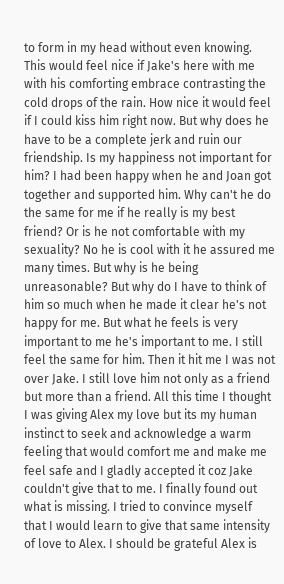to form in my head without even knowing. This would feel nice if Jake's here with me with his comforting embrace contrasting the cold drops of the rain. How nice it would feel if I could kiss him right now. But why does he have to be a complete jerk and ruin our friendship. Is my happiness not important for him? I had been happy when he and Joan got together and supported him. Why can't he do the same for me if he really is my best friend? Or is he not comfortable with my sexuality? No he is cool with it he assured me many times. But why is he being unreasonable? But why do I have to think of him so much when he made it clear he's not happy for me. But what he feels is very important to me he's important to me. I still feel the same for him. Then it hit me I was not over Jake. I still love him not only as a friend but more than a friend. All this time I thought I was giving Alex my love but its my human instinct to seek and acknowledge a warm feeling that would comfort me and make me feel safe and I gladly accepted it coz Jake couldn't give that to me. I finally found out what is missing. I tried to convince myself that I would learn to give that same intensity of love to Alex. I should be grateful Alex is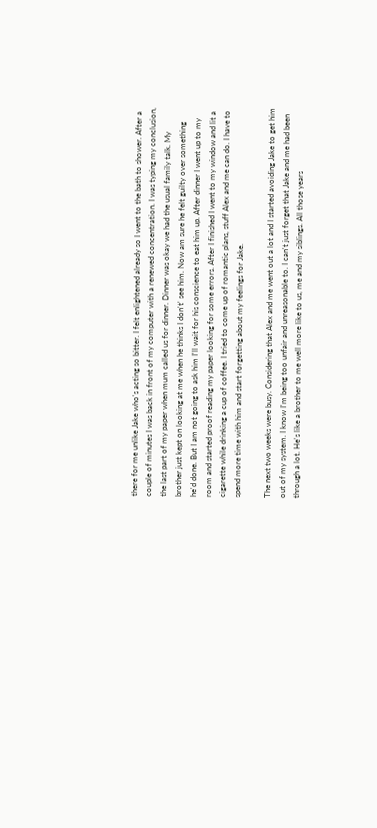there for me unlike Jake who's acting so bitter. I felt enlightened already so I went to the bath to shower. After a couple of minutes I was back in front of my computer with a renewed concentration. I was typing my conclusion, the last part of my paper when mum called us for dinner. Dinner was okay we had the usual family talk. My brother just kept on looking at me when he thinks I don't' see him. Now am sure he felt guilty over something he'd done. But I am not going to ask him I'll wait for his conscience to eat him up. After dinner I went up to my room and started proof reading my paper looking for some errors. After I finished I went to my window and lit a cigarette while drinking a cup of coffee. I tried to come up of romantic plans, stuff Alex and me can do. I have to spend more time with him and start forgetting about my feelings for Jake.

The next two weeks were busy. Considering that Alex and me went out a lot and I started avoiding Jake to get him out of my system. I know I'm being too unfair and unreasonable to. I can't just forget that Jake and me had been through a lot. He's like a brother to me well more like to us, me and my siblings. All those years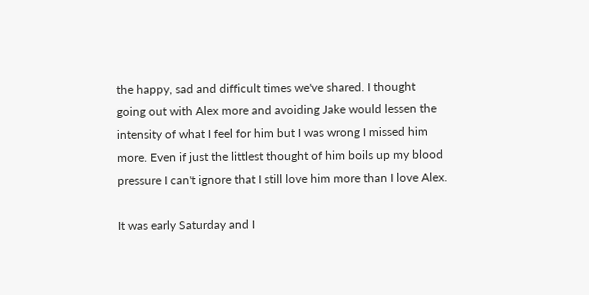the happy, sad and difficult times we've shared. I thought going out with Alex more and avoiding Jake would lessen the intensity of what I feel for him but I was wrong I missed him more. Even if just the littlest thought of him boils up my blood pressure I can't ignore that I still love him more than I love Alex.

It was early Saturday and I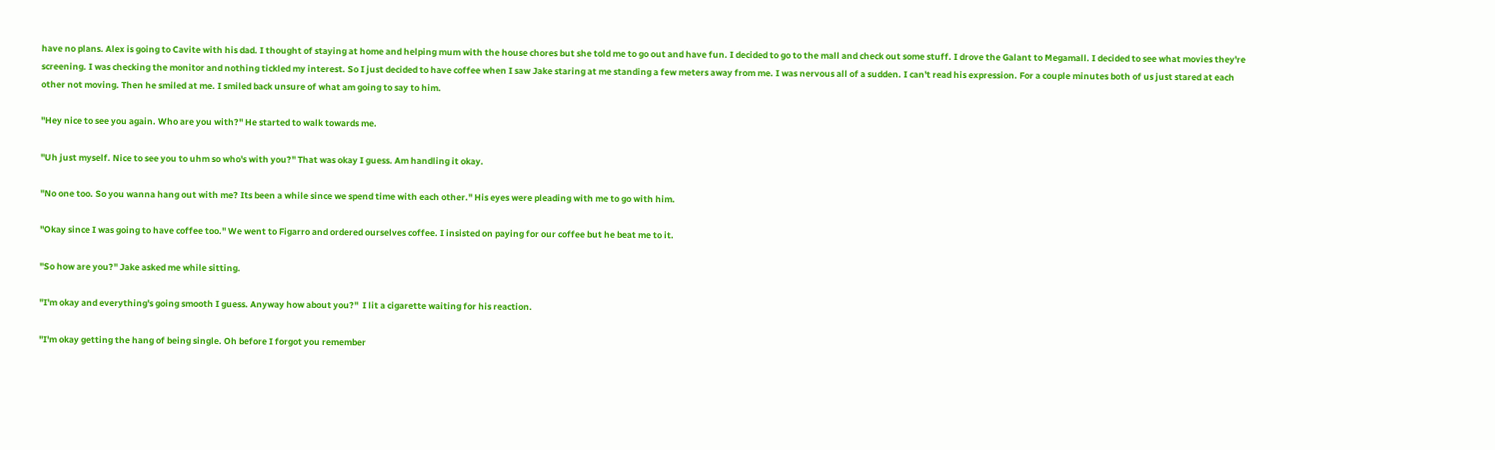have no plans. Alex is going to Cavite with his dad. I thought of staying at home and helping mum with the house chores but she told me to go out and have fun. I decided to go to the mall and check out some stuff. I drove the Galant to Megamall. I decided to see what movies they're screening. I was checking the monitor and nothing tickled my interest. So I just decided to have coffee when I saw Jake staring at me standing a few meters away from me. I was nervous all of a sudden. I can't read his expression. For a couple minutes both of us just stared at each other not moving. Then he smiled at me. I smiled back unsure of what am going to say to him.

"Hey nice to see you again. Who are you with?" He started to walk towards me.

"Uh just myself. Nice to see you to uhm so who's with you?" That was okay I guess. Am handling it okay.

"No one too. So you wanna hang out with me? Its been a while since we spend time with each other." His eyes were pleading with me to go with him.

"Okay since I was going to have coffee too." We went to Figarro and ordered ourselves coffee. I insisted on paying for our coffee but he beat me to it.

"So how are you?" Jake asked me while sitting.

"I'm okay and everything's going smooth I guess. Anyway how about you?"  I lit a cigarette waiting for his reaction.

"I'm okay getting the hang of being single. Oh before I forgot you remember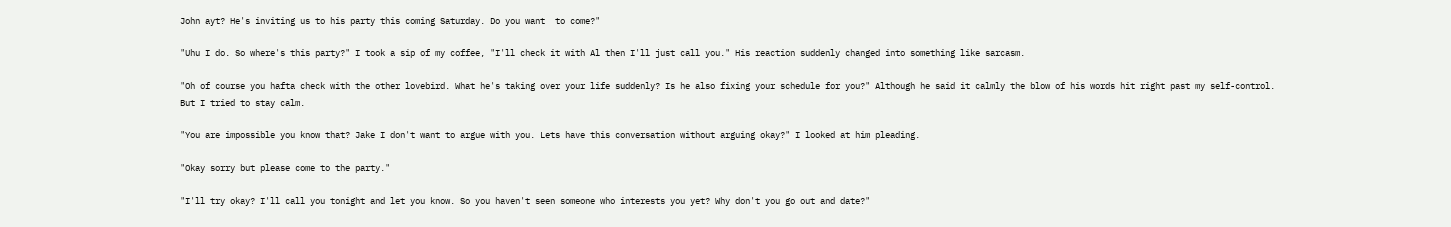John ayt? He's inviting us to his party this coming Saturday. Do you want  to come?"

"Uhu I do. So where's this party?" I took a sip of my coffee, "I'll check it with Al then I'll just call you." His reaction suddenly changed into something like sarcasm.

"Oh of course you hafta check with the other lovebird. What he's taking over your life suddenly? Is he also fixing your schedule for you?" Although he said it calmly the blow of his words hit right past my self-control. But I tried to stay calm.

"You are impossible you know that? Jake I don't want to argue with you. Lets have this conversation without arguing okay?" I looked at him pleading.

"Okay sorry but please come to the party."

"I'll try okay? I'll call you tonight and let you know. So you haven't seen someone who interests you yet? Why don't you go out and date?"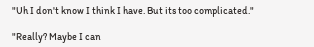"Uh I don't know I think I have. But its too complicated."

"Really? Maybe I can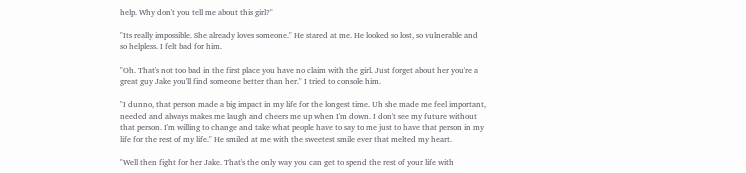help. Why don't you tell me about this girl?"

"Its really impossible. She already loves someone." He stared at me. He looked so lost, so vulnerable and so helpless. I felt bad for him.

"Oh. That's not too bad in the first place you have no claim with the girl. Just forget about her you're a great guy Jake you'll find someone better than her." I tried to console him.

"I dunno, that person made a big impact in my life for the longest time. Uh she made me feel important, needed and always makes me laugh and cheers me up when I'm down. I don't see my future without that person. I'm willing to change and take what people have to say to me just to have that person in my life for the rest of my life." He smiled at me with the sweetest smile ever that melted my heart.

"Well then fight for her Jake. That's the only way you can get to spend the rest of your life with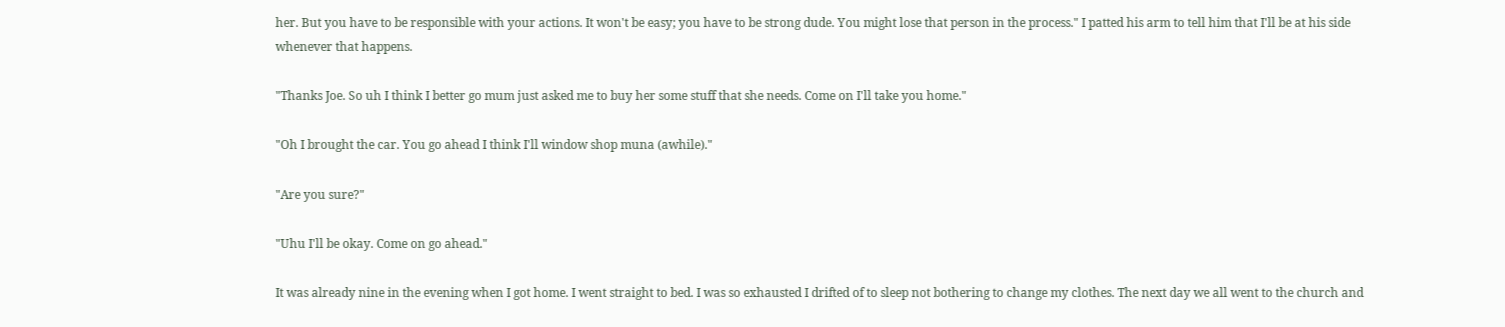her. But you have to be responsible with your actions. It won't be easy; you have to be strong dude. You might lose that person in the process." I patted his arm to tell him that I'll be at his side whenever that happens.

"Thanks Joe. So uh I think I better go mum just asked me to buy her some stuff that she needs. Come on I'll take you home."

"Oh I brought the car. You go ahead I think I'll window shop muna (awhile)."

"Are you sure?"

"Uhu I'll be okay. Come on go ahead."

It was already nine in the evening when I got home. I went straight to bed. I was so exhausted I drifted of to sleep not bothering to change my clothes. The next day we all went to the church and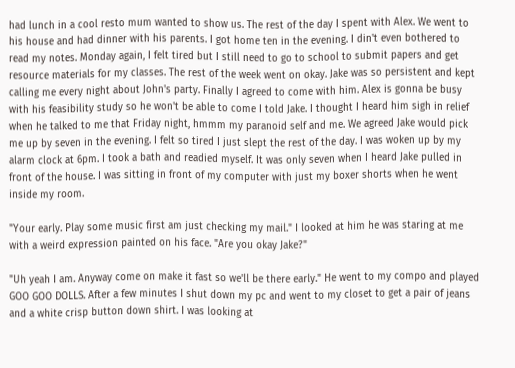had lunch in a cool resto mum wanted to show us. The rest of the day I spent with Alex. We went to his house and had dinner with his parents. I got home ten in the evening. I din't even bothered to read my notes. Monday again, I felt tired but I still need to go to school to submit papers and get resource materials for my classes. The rest of the week went on okay. Jake was so persistent and kept calling me every night about John's party. Finally I agreed to come with him. Alex is gonna be busy with his feasibility study so he won't be able to come I told Jake. I thought I heard him sigh in relief when he talked to me that Friday night, hmmm my paranoid self and me. We agreed Jake would pick me up by seven in the evening. I felt so tired I just slept the rest of the day. I was woken up by my alarm clock at 6pm. I took a bath and readied myself. It was only seven when I heard Jake pulled in front of the house. I was sitting in front of my computer with just my boxer shorts when he went inside my room.

"Your early. Play some music first am just checking my mail." I looked at him he was staring at me with a weird expression painted on his face. "Are you okay Jake?"

"Uh yeah I am. Anyway come on make it fast so we'll be there early." He went to my compo and played GOO GOO DOLLS. After a few minutes I shut down my pc and went to my closet to get a pair of jeans and a white crisp button down shirt. I was looking at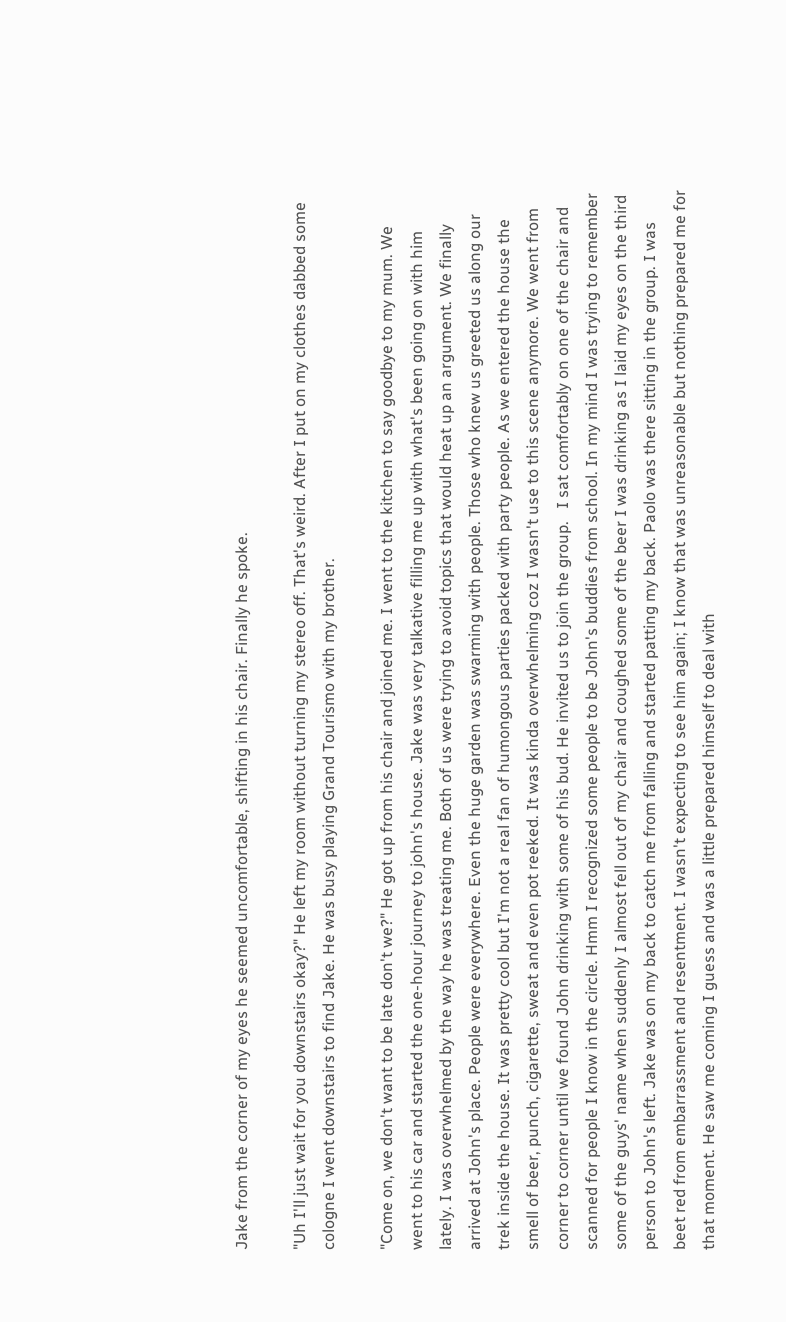Jake from the corner of my eyes he seemed uncomfortable, shifting in his chair. Finally he spoke.

"Uh I'll just wait for you downstairs okay?" He left my room without turning my stereo off. That's weird. After I put on my clothes dabbed some cologne I went downstairs to find Jake. He was busy playing Grand Tourismo with my brother.

"Come on, we don't want to be late don't we?" He got up from his chair and joined me. I went to the kitchen to say goodbye to my mum. We went to his car and started the one-hour journey to john's house. Jake was very talkative filling me up with what's been going on with him lately. I was overwhelmed by the way he was treating me. Both of us were trying to avoid topics that would heat up an argument. We finally arrived at John's place. People were everywhere. Even the huge garden was swarming with people. Those who knew us greeted us along our trek inside the house. It was pretty cool but I'm not a real fan of humongous parties packed with party people. As we entered the house the smell of beer, punch, cigarette, sweat and even pot reeked. It was kinda overwhelming coz I wasn't use to this scene anymore. We went from corner to corner until we found John drinking with some of his bud. He invited us to join the group.   I sat comfortably on one of the chair and scanned for people I know in the circle. Hmm I recognized some people to be John's buddies from school. In my mind I was trying to remember some of the guys' name when suddenly I almost fell out of my chair and coughed some of the beer I was drinking as I laid my eyes on the third person to John's left. Jake was on my back to catch me from falling and started patting my back. Paolo was there sitting in the group. I was beet red from embarrassment and resentment. I wasn't expecting to see him again; I know that was unreasonable but nothing prepared me for that moment. He saw me coming I guess and was a little prepared himself to deal with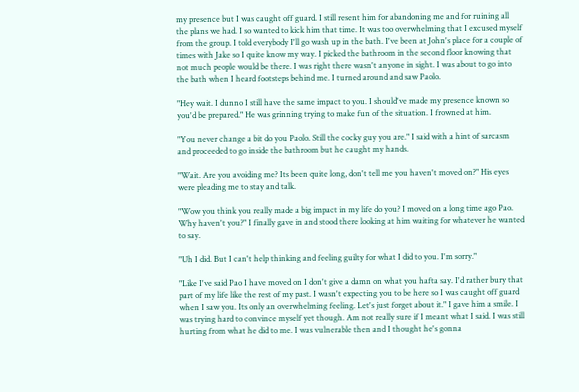my presence but I was caught off guard. I still resent him for abandoning me and for ruining all the plans we had. I so wanted to kick him that time. It was too overwhelming that I excused myself from the group. I told everybody I'll go wash up in the bath. I've been at John's place for a couple of times with Jake so I quite know my way. I picked the bathroom in the second floor knowing that not much people would be there. I was right there wasn't anyone in sight. I was about to go into the bath when I heard footsteps behind me. I turned around and saw Paolo.

"Hey wait. I dunno I still have the same impact to you. I should've made my presence known so you'd be prepared." He was grinning trying to make fun of the situation. I frowned at him.

"You never change a bit do you Paolo. Still the cocky guy you are." I said with a hint of sarcasm and proceeded to go inside the bathroom but he caught my hands.

"Wait. Are you avoiding me? Its been quite long, don't tell me you haven't moved on?" His eyes were pleading me to stay and talk.

"Wow you think you really made a big impact in my life do you? I moved on a long time ago Pao. Why haven't you?" I finally gave in and stood there looking at him waiting for whatever he wanted to say.

"Uh I did. But I can't help thinking and feeling guilty for what I did to you. I'm sorry."

"Like I've said Pao I have moved on I don't give a damn on what you hafta say. I'd rather bury that part of my life like the rest of my past. I wasn't expecting you to be here so I was caught off guard when I saw you. Its only an overwhelming feeling. Let's just forget about it." I gave him a smile. I was trying hard to convince myself yet though. Am not really sure if I meant what I said. I was still hurting from what he did to me. I was vulnerable then and I thought he's gonna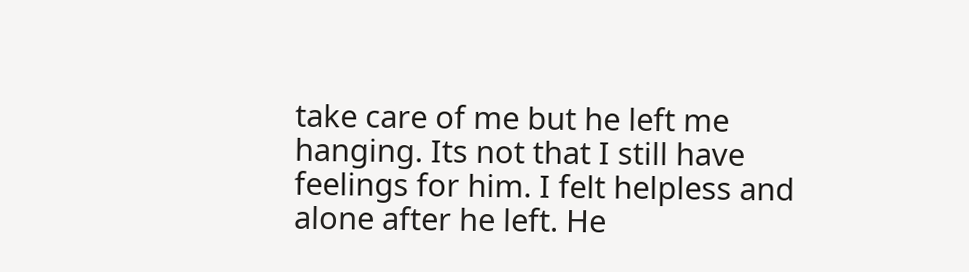take care of me but he left me hanging. Its not that I still have feelings for him. I felt helpless and alone after he left. He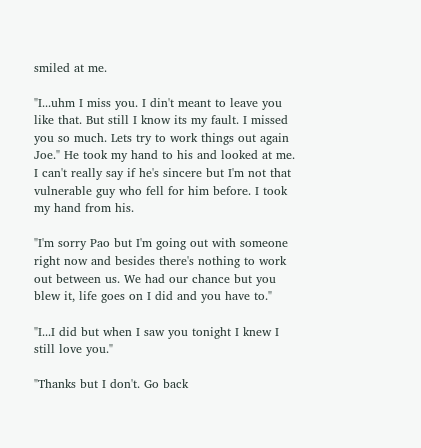smiled at me.

"I...uhm I miss you. I din't meant to leave you like that. But still I know its my fault. I missed you so much. Lets try to work things out again Joe." He took my hand to his and looked at me. I can't really say if he's sincere but I'm not that vulnerable guy who fell for him before. I took my hand from his.

"I'm sorry Pao but I'm going out with someone right now and besides there's nothing to work out between us. We had our chance but you blew it, life goes on I did and you have to."

"I...I did but when I saw you tonight I knew I still love you."

"Thanks but I don't. Go back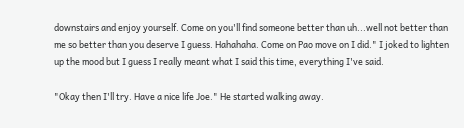downstairs and enjoy yourself. Come on you'll find someone better than uh...well not better than me so better than you deserve I guess. Hahahaha. Come on Pao move on I did." I joked to lighten up the mood but I guess I really meant what I said this time, everything I've said.

"Okay then I'll try. Have a nice life Joe." He started walking away.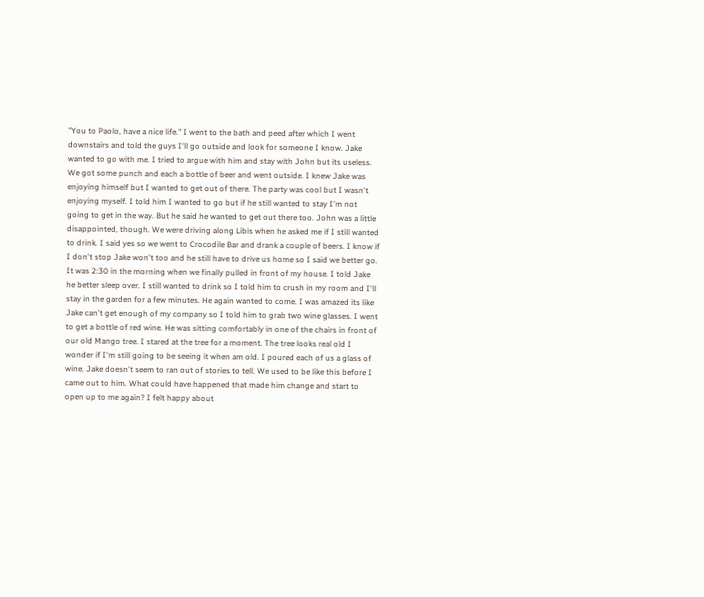"You to Paolo, have a nice life." I went to the bath and peed after which I went downstairs and told the guys I'll go outside and look for someone I know. Jake wanted to go with me. I tried to argue with him and stay with John but its useless. We got some punch and each a bottle of beer and went outside. I knew Jake was enjoying himself but I wanted to get out of there. The party was cool but I wasn't enjoying myself. I told him I wanted to go but if he still wanted to stay I'm not going to get in the way. But he said he wanted to get out there too. John was a little disappointed, though. We were driving along Libis when he asked me if I still wanted to drink. I said yes so we went to Crocodile Bar and drank a couple of beers. I know if I don't stop Jake won't too and he still have to drive us home so I said we better go. It was 2:30 in the morning when we finally pulled in front of my house. I told Jake he better sleep over. I still wanted to drink so I told him to crush in my room and I'll stay in the garden for a few minutes. He again wanted to come. I was amazed its like Jake can't get enough of my company so I told him to grab two wine glasses. I went to get a bottle of red wine. He was sitting comfortably in one of the chairs in front of our old Mango tree. I stared at the tree for a moment. The tree looks real old I wonder if I'm still going to be seeing it when am old. I poured each of us a glass of wine. Jake doesn't seem to ran out of stories to tell. We used to be like this before I came out to him. What could have happened that made him change and start to open up to me again? I felt happy about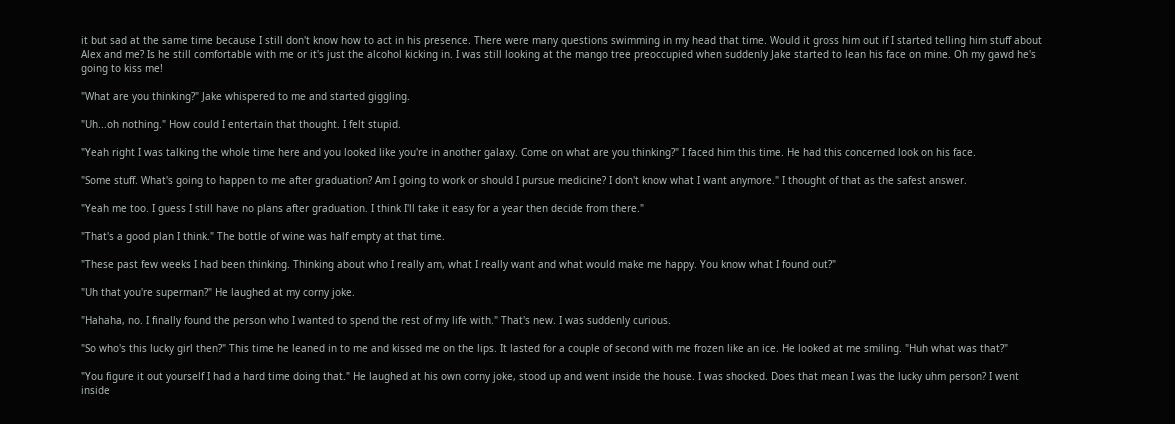it but sad at the same time because I still don't know how to act in his presence. There were many questions swimming in my head that time. Would it gross him out if I started telling him stuff about Alex and me? Is he still comfortable with me or it's just the alcohol kicking in. I was still looking at the mango tree preoccupied when suddenly Jake started to lean his face on mine. Oh my gawd he's going to kiss me!

"What are you thinking?" Jake whispered to me and started giggling.

"Uh...oh nothing." How could I entertain that thought. I felt stupid.

"Yeah right I was talking the whole time here and you looked like you're in another galaxy. Come on what are you thinking?" I faced him this time. He had this concerned look on his face.

"Some stuff. What's going to happen to me after graduation? Am I going to work or should I pursue medicine? I don't know what I want anymore." I thought of that as the safest answer.

"Yeah me too. I guess I still have no plans after graduation. I think I'll take it easy for a year then decide from there."

"That's a good plan I think." The bottle of wine was half empty at that time.

"These past few weeks I had been thinking. Thinking about who I really am, what I really want and what would make me happy. You know what I found out?"

"Uh that you're superman?" He laughed at my corny joke.

"Hahaha, no. I finally found the person who I wanted to spend the rest of my life with." That's new. I was suddenly curious.

"So who's this lucky girl then?" This time he leaned in to me and kissed me on the lips. It lasted for a couple of second with me frozen like an ice. He looked at me smiling. "Huh what was that?"

"You figure it out yourself I had a hard time doing that." He laughed at his own corny joke, stood up and went inside the house. I was shocked. Does that mean I was the lucky uhm person? I went inside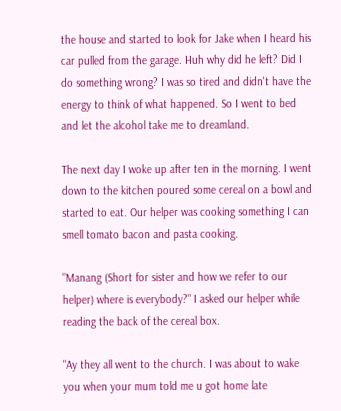the house and started to look for Jake when I heard his car pulled from the garage. Huh why did he left? Did I do something wrong? I was so tired and didn't have the energy to think of what happened. So I went to bed and let the alcohol take me to dreamland.

The next day I woke up after ten in the morning. I went down to the kitchen poured some cereal on a bowl and started to eat. Our helper was cooking something I can smell tomato bacon and pasta cooking.

"Manang (Short for sister and how we refer to our helper) where is everybody?" I asked our helper while reading the back of the cereal box.

"Ay they all went to the church. I was about to wake you when your mum told me u got home late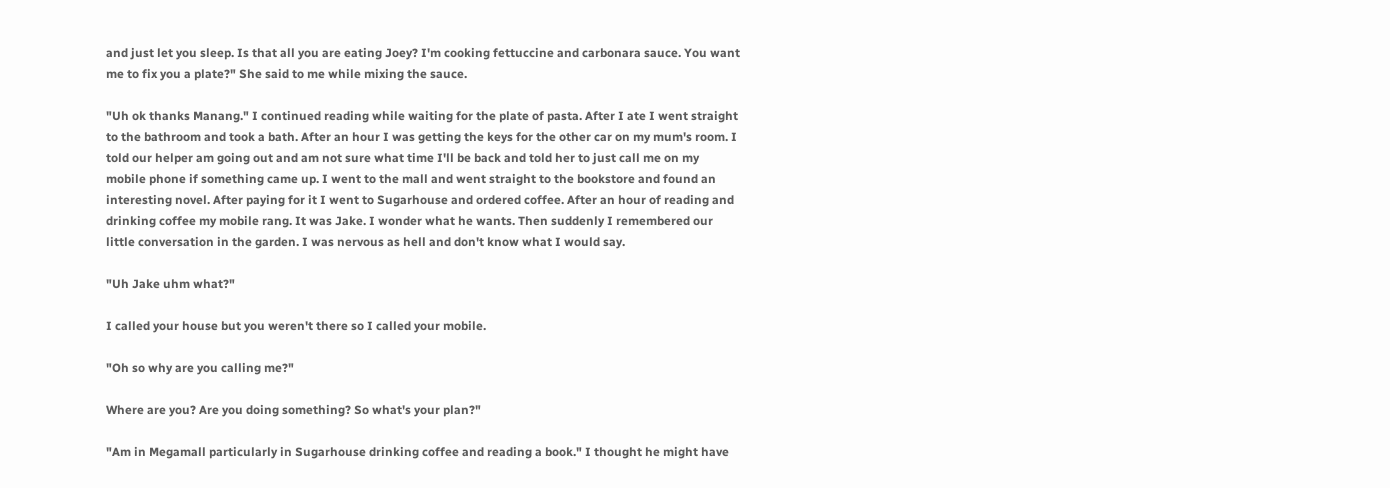and just let you sleep. Is that all you are eating Joey? I'm cooking fettuccine and carbonara sauce. You want me to fix you a plate?" She said to me while mixing the sauce.

"Uh ok thanks Manang." I continued reading while waiting for the plate of pasta. After I ate I went straight to the bathroom and took a bath. After an hour I was getting the keys for the other car on my mum's room. I told our helper am going out and am not sure what time I'll be back and told her to just call me on my mobile phone if something came up. I went to the mall and went straight to the bookstore and found an interesting novel. After paying for it I went to Sugarhouse and ordered coffee. After an hour of reading and drinking coffee my mobile rang. It was Jake. I wonder what he wants. Then suddenly I remembered our little conversation in the garden. I was nervous as hell and don't know what I would say.

"Uh Jake uhm what?"

I called your house but you weren't there so I called your mobile.

"Oh so why are you calling me?"

Where are you? Are you doing something? So what's your plan?"

"Am in Megamall particularly in Sugarhouse drinking coffee and reading a book." I thought he might have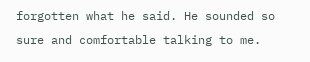forgotten what he said. He sounded so sure and comfortable talking to me.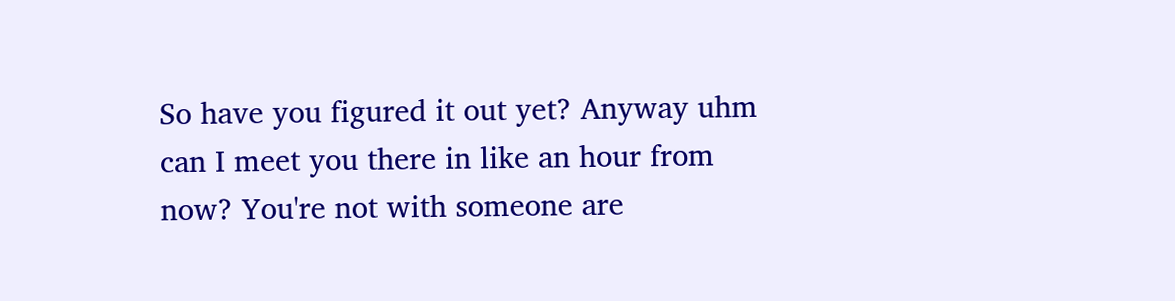So have you figured it out yet? Anyway uhm can I meet you there in like an hour from now? You're not with someone are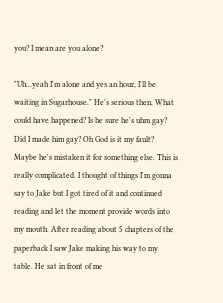you? I mean are you alone?

"Uh...yeah I'm alone and yes an hour, I'll be waiting in Sugarhouse." He's serious then. What could have happened? Is he sure he's uhm gay? Did I made him gay? Oh God is it my fault? Maybe he's mistaken it for something else. This is really complicated. I thought of things I'm gonna say to Jake but I got tired of it and continued reading and let the moment provide words into my mouth. After reading about 5 chapters of the paperback I saw Jake making his way to my table. He sat in front of me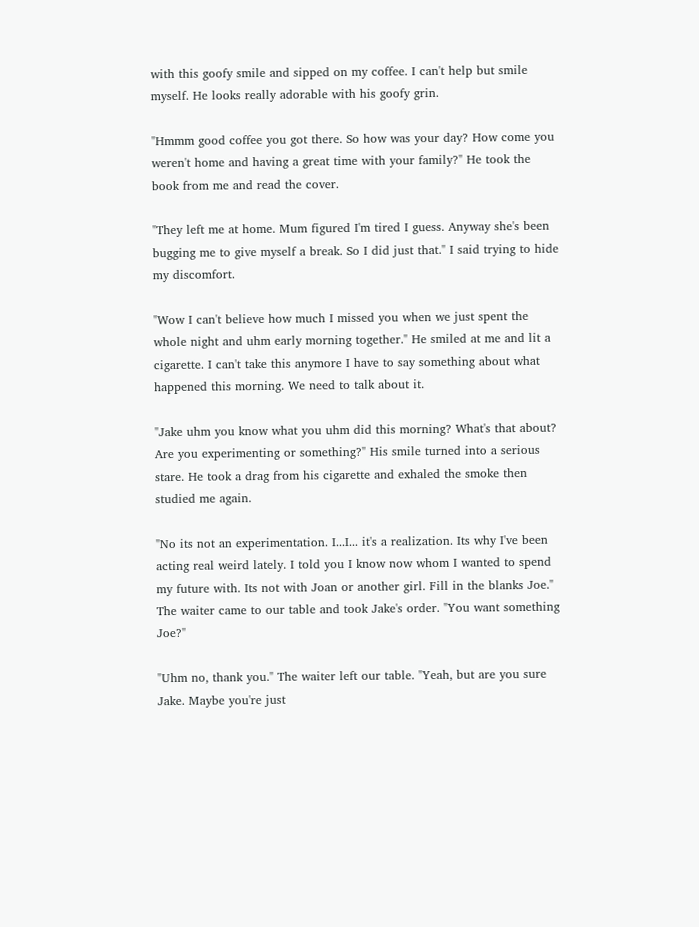with this goofy smile and sipped on my coffee. I can't help but smile myself. He looks really adorable with his goofy grin.

"Hmmm good coffee you got there. So how was your day? How come you weren't home and having a great time with your family?" He took the book from me and read the cover.

"They left me at home. Mum figured I'm tired I guess. Anyway she's been bugging me to give myself a break. So I did just that." I said trying to hide my discomfort.

"Wow I can't believe how much I missed you when we just spent the whole night and uhm early morning together." He smiled at me and lit a cigarette. I can't take this anymore I have to say something about what happened this morning. We need to talk about it.

"Jake uhm you know what you uhm did this morning? What's that about? Are you experimenting or something?" His smile turned into a serious stare. He took a drag from his cigarette and exhaled the smoke then studied me again.

"No its not an experimentation. I...I... it's a realization. Its why I've been acting real weird lately. I told you I know now whom I wanted to spend my future with. Its not with Joan or another girl. Fill in the blanks Joe." The waiter came to our table and took Jake's order. "You want something Joe?"

"Uhm no, thank you." The waiter left our table. "Yeah, but are you sure Jake. Maybe you're just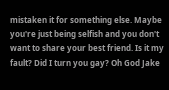mistaken it for something else. Maybe you're just being selfish and you don't want to share your best friend. Is it my fault? Did I turn you gay? Oh God Jake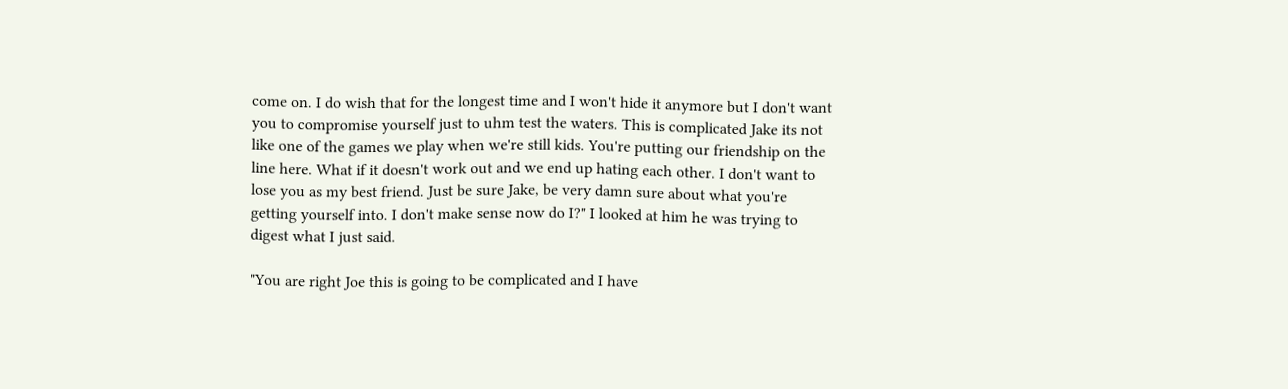come on. I do wish that for the longest time and I won't hide it anymore but I don't want you to compromise yourself just to uhm test the waters. This is complicated Jake its not like one of the games we play when we're still kids. You're putting our friendship on the line here. What if it doesn't work out and we end up hating each other. I don't want to lose you as my best friend. Just be sure Jake, be very damn sure about what you're getting yourself into. I don't make sense now do I?" I looked at him he was trying to digest what I just said.

"You are right Joe this is going to be complicated and I have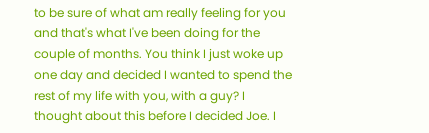to be sure of what am really feeling for you and that's what I've been doing for the couple of months. You think I just woke up one day and decided I wanted to spend the rest of my life with you, with a guy? I thought about this before I decided Joe. I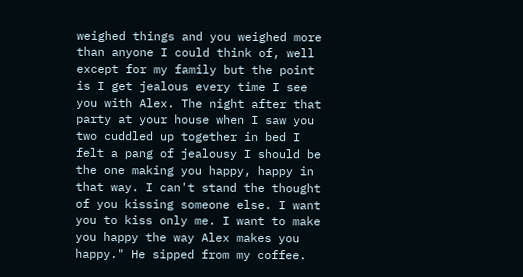weighed things and you weighed more than anyone I could think of, well except for my family but the point is I get jealous every time I see you with Alex. The night after that party at your house when I saw you two cuddled up together in bed I felt a pang of jealousy I should be the one making you happy, happy in that way. I can't stand the thought of you kissing someone else. I want you to kiss only me. I want to make you happy the way Alex makes you happy." He sipped from my coffee.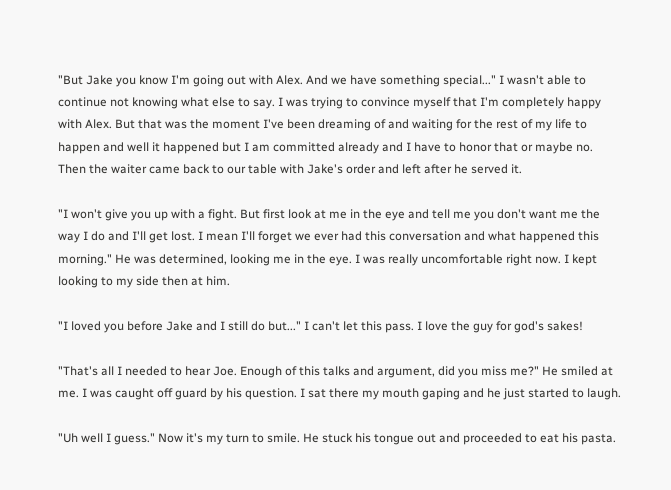"But Jake you know I'm going out with Alex. And we have something special..." I wasn't able to continue not knowing what else to say. I was trying to convince myself that I'm completely happy with Alex. But that was the moment I've been dreaming of and waiting for the rest of my life to happen and well it happened but I am committed already and I have to honor that or maybe no. Then the waiter came back to our table with Jake's order and left after he served it.

"I won't give you up with a fight. But first look at me in the eye and tell me you don't want me the way I do and I'll get lost. I mean I'll forget we ever had this conversation and what happened this morning." He was determined, looking me in the eye. I was really uncomfortable right now. I kept looking to my side then at him.

"I loved you before Jake and I still do but..." I can't let this pass. I love the guy for god's sakes!

"That's all I needed to hear Joe. Enough of this talks and argument, did you miss me?" He smiled at me. I was caught off guard by his question. I sat there my mouth gaping and he just started to laugh.

"Uh well I guess." Now it's my turn to smile. He stuck his tongue out and proceeded to eat his pasta.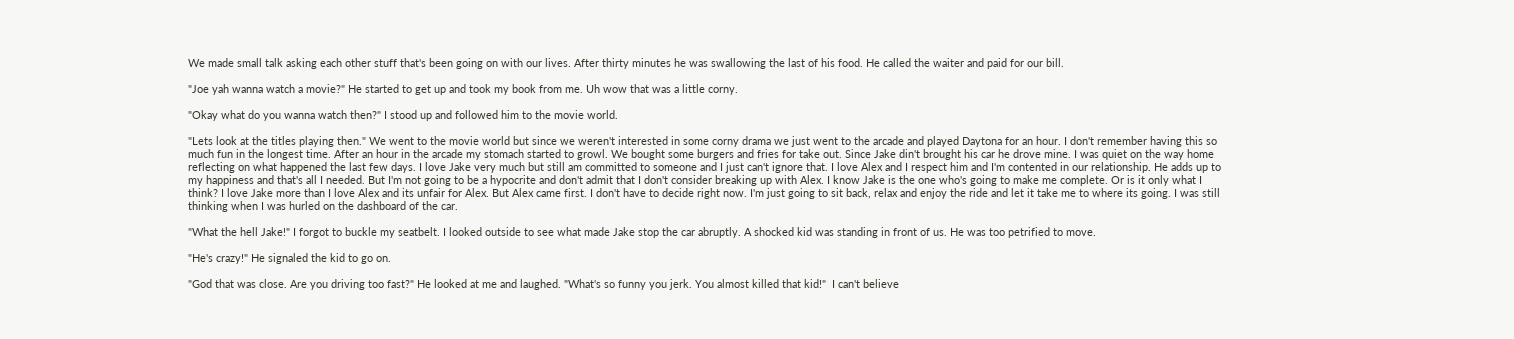We made small talk asking each other stuff that's been going on with our lives. After thirty minutes he was swallowing the last of his food. He called the waiter and paid for our bill.

"Joe yah wanna watch a movie?" He started to get up and took my book from me. Uh wow that was a little corny.

"Okay what do you wanna watch then?" I stood up and followed him to the movie world.

"Lets look at the titles playing then." We went to the movie world but since we weren't interested in some corny drama we just went to the arcade and played Daytona for an hour. I don't remember having this so much fun in the longest time. After an hour in the arcade my stomach started to growl. We bought some burgers and fries for take out. Since Jake din't brought his car he drove mine. I was quiet on the way home reflecting on what happened the last few days. I love Jake very much but still am committed to someone and I just can't ignore that. I love Alex and I respect him and I'm contented in our relationship. He adds up to my happiness and that's all I needed. But I'm not going to be a hypocrite and don't admit that I don't consider breaking up with Alex. I know Jake is the one who's going to make me complete. Or is it only what I think? I love Jake more than I love Alex and its unfair for Alex. But Alex came first. I don't have to decide right now. I'm just going to sit back, relax and enjoy the ride and let it take me to where its going. I was still thinking when I was hurled on the dashboard of the car.

"What the hell Jake!" I forgot to buckle my seatbelt. I looked outside to see what made Jake stop the car abruptly. A shocked kid was standing in front of us. He was too petrified to move.

"He's crazy!" He signaled the kid to go on.

"God that was close. Are you driving too fast?" He looked at me and laughed. "What's so funny you jerk. You almost killed that kid!"  I can't believe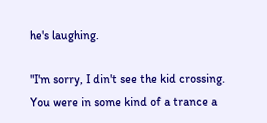he's laughing.

"I'm sorry, I din't see the kid crossing. You were in some kind of a trance a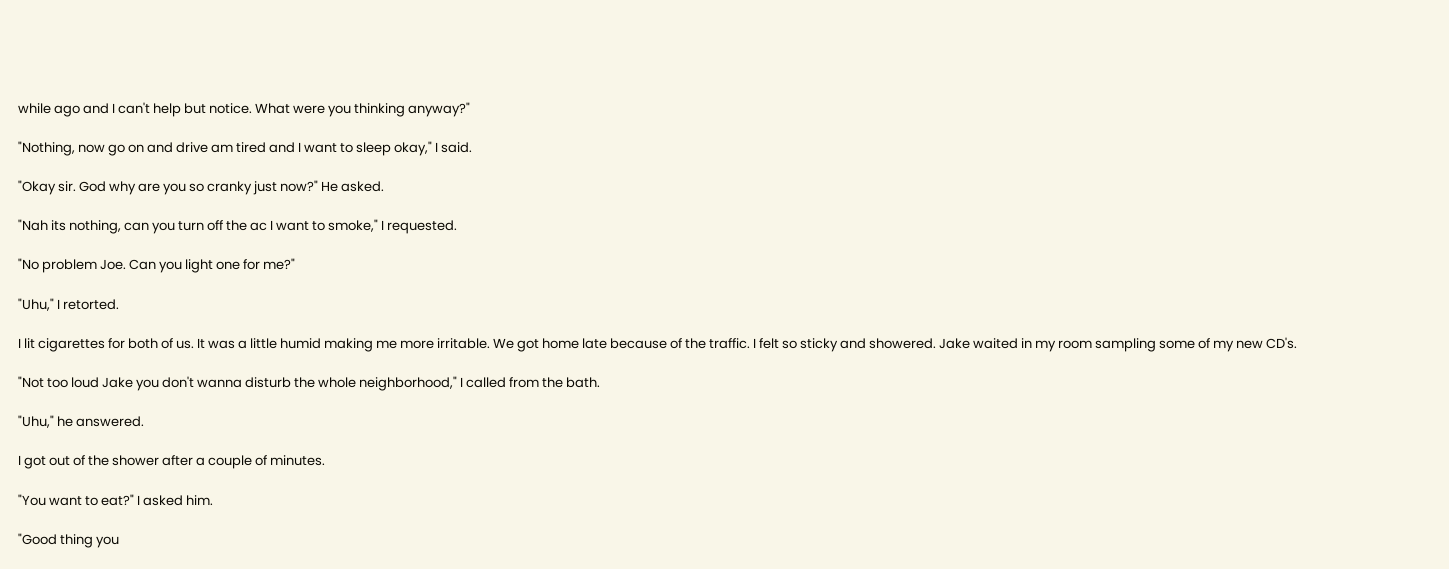while ago and I can't help but notice. What were you thinking anyway?"

"Nothing, now go on and drive am tired and I want to sleep okay," I said.

"Okay sir. God why are you so cranky just now?" He asked.

"Nah its nothing, can you turn off the ac I want to smoke," I requested.

"No problem Joe. Can you light one for me?"

"Uhu," I retorted.

I lit cigarettes for both of us. It was a little humid making me more irritable. We got home late because of the traffic. I felt so sticky and showered. Jake waited in my room sampling some of my new CD's.

"Not too loud Jake you don't wanna disturb the whole neighborhood," I called from the bath.

"Uhu," he answered.

I got out of the shower after a couple of minutes.

"You want to eat?" I asked him.

"Good thing you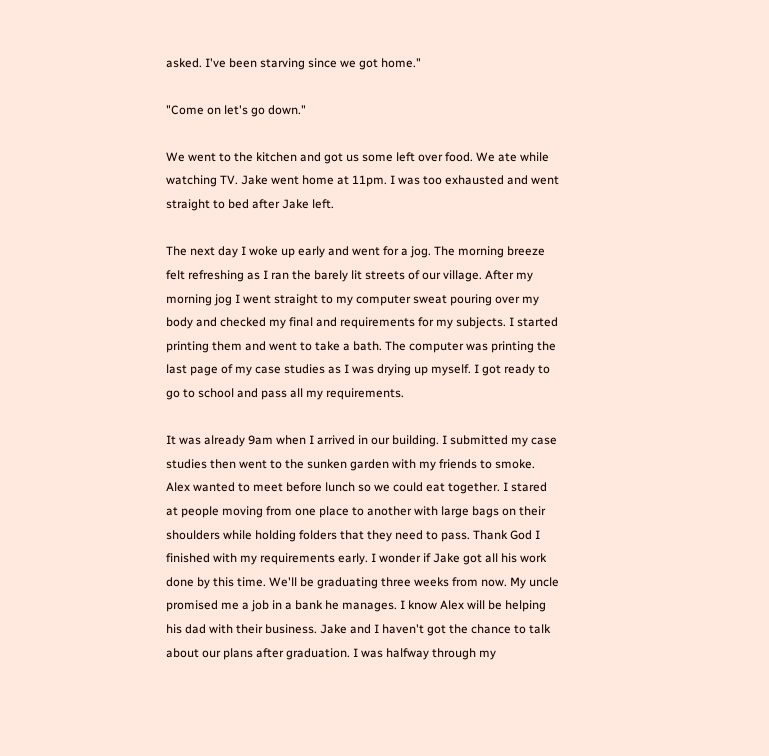asked. I've been starving since we got home."

"Come on let's go down."

We went to the kitchen and got us some left over food. We ate while watching TV. Jake went home at 11pm. I was too exhausted and went straight to bed after Jake left.

The next day I woke up early and went for a jog. The morning breeze felt refreshing as I ran the barely lit streets of our village. After my morning jog I went straight to my computer sweat pouring over my body and checked my final and requirements for my subjects. I started printing them and went to take a bath. The computer was printing the last page of my case studies as I was drying up myself. I got ready to go to school and pass all my requirements.

It was already 9am when I arrived in our building. I submitted my case studies then went to the sunken garden with my friends to smoke. Alex wanted to meet before lunch so we could eat together. I stared at people moving from one place to another with large bags on their shoulders while holding folders that they need to pass. Thank God I finished with my requirements early. I wonder if Jake got all his work done by this time. We'll be graduating three weeks from now. My uncle promised me a job in a bank he manages. I know Alex will be helping his dad with their business. Jake and I haven't got the chance to talk about our plans after graduation. I was halfway through my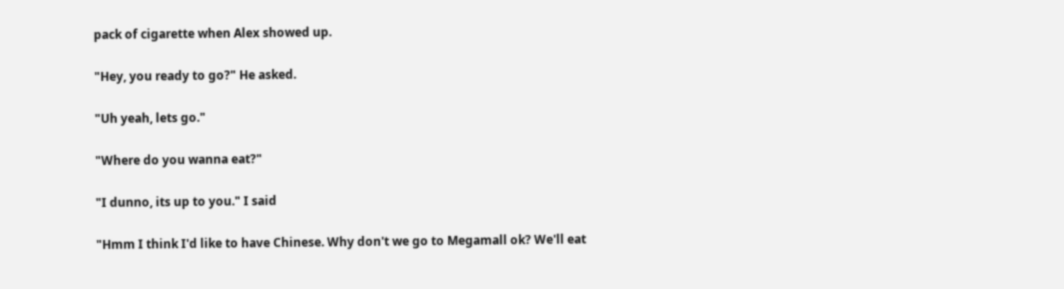pack of cigarette when Alex showed up.

"Hey, you ready to go?" He asked.

"Uh yeah, lets go."

"Where do you wanna eat?"

"I dunno, its up to you." I said

"Hmm I think I'd like to have Chinese. Why don't we go to Megamall ok? We'll eat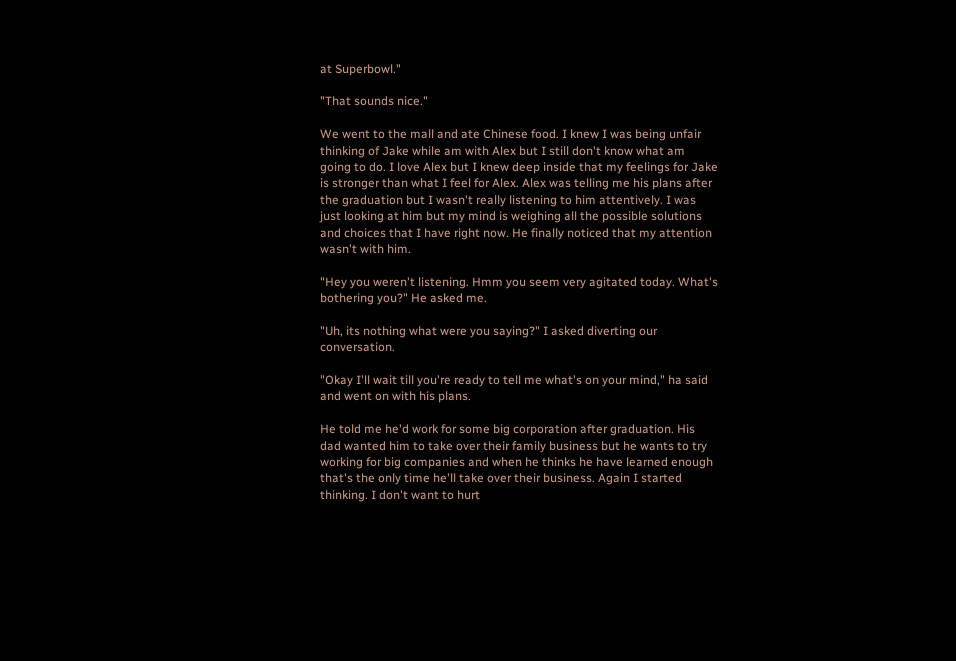at Superbowl."

"That sounds nice."

We went to the mall and ate Chinese food. I knew I was being unfair thinking of Jake while am with Alex but I still don't know what am going to do. I love Alex but I knew deep inside that my feelings for Jake is stronger than what I feel for Alex. Alex was telling me his plans after the graduation but I wasn't really listening to him attentively. I was just looking at him but my mind is weighing all the possible solutions and choices that I have right now. He finally noticed that my attention wasn't with him.

"Hey you weren't listening. Hmm you seem very agitated today. What's bothering you?" He asked me.

"Uh, its nothing what were you saying?" I asked diverting our conversation.

"Okay I'll wait till you're ready to tell me what's on your mind," ha said and went on with his plans.

He told me he'd work for some big corporation after graduation. His dad wanted him to take over their family business but he wants to try working for big companies and when he thinks he have learned enough that's the only time he'll take over their business. Again I started thinking. I don't want to hurt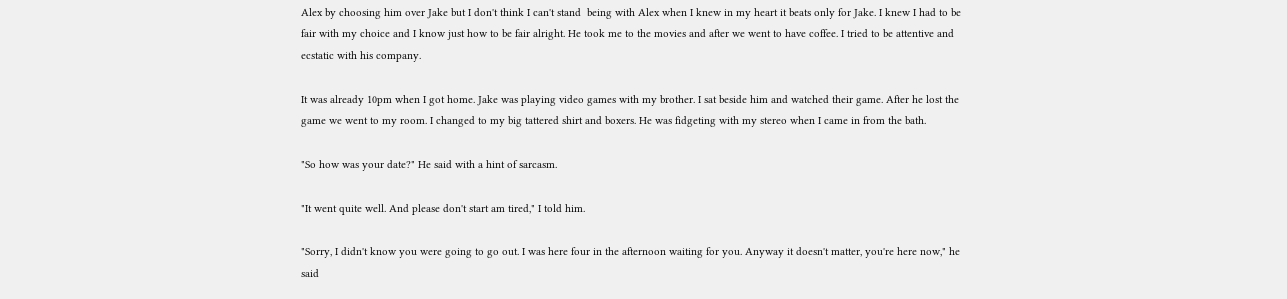Alex by choosing him over Jake but I don't think I can't stand  being with Alex when I knew in my heart it beats only for Jake. I knew I had to be fair with my choice and I know just how to be fair alright. He took me to the movies and after we went to have coffee. I tried to be attentive and ecstatic with his company.

It was already 10pm when I got home. Jake was playing video games with my brother. I sat beside him and watched their game. After he lost the game we went to my room. I changed to my big tattered shirt and boxers. He was fidgeting with my stereo when I came in from the bath.

"So how was your date?" He said with a hint of sarcasm.

"It went quite well. And please don't start am tired," I told him.

"Sorry, I didn't know you were going to go out. I was here four in the afternoon waiting for you. Anyway it doesn't matter, you're here now," he said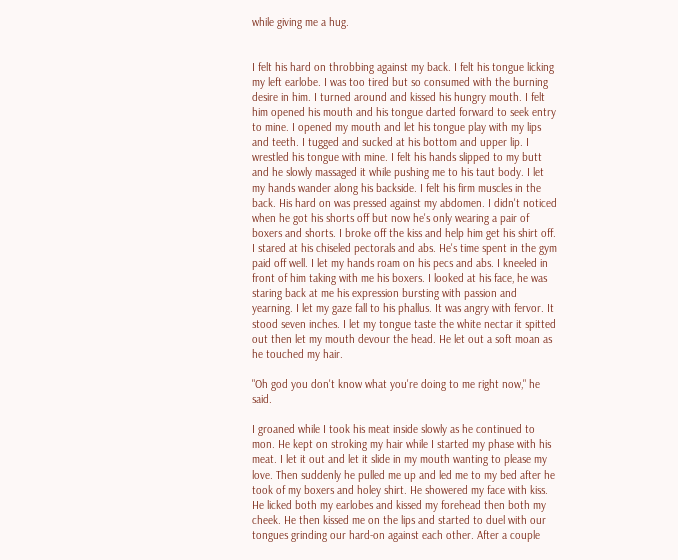while giving me a hug.


I felt his hard on throbbing against my back. I felt his tongue licking my left earlobe. I was too tired but so consumed with the burning desire in him. I turned around and kissed his hungry mouth. I felt him opened his mouth and his tongue darted forward to seek entry to mine. I opened my mouth and let his tongue play with my lips and teeth. I tugged and sucked at his bottom and upper lip. I wrestled his tongue with mine. I felt his hands slipped to my butt and he slowly massaged it while pushing me to his taut body. I let my hands wander along his backside. I felt his firm muscles in the back. His hard on was pressed against my abdomen. I didn't noticed when he got his shorts off but now he's only wearing a pair of boxers and shorts. I broke off the kiss and help him get his shirt off. I stared at his chiseled pectorals and abs. He's time spent in the gym paid off well. I let my hands roam on his pecs and abs. I kneeled in front of him taking with me his boxers. I looked at his face, he was staring back at me his expression bursting with passion and yearning. I let my gaze fall to his phallus. It was angry with fervor. It stood seven inches. I let my tongue taste the white nectar it spitted out then let my mouth devour the head. He let out a soft moan as he touched my hair.

"Oh god you don't know what you're doing to me right now," he said.

I groaned while I took his meat inside slowly as he continued to mon. He kept on stroking my hair while I started my phase with his meat. I let it out and let it slide in my mouth wanting to please my love. Then suddenly he pulled me up and led me to my bed after he took of my boxers and holey shirt. He showered my face with kiss. He licked both my earlobes and kissed my forehead then both my cheek. He then kissed me on the lips and started to duel with our tongues grinding our hard-on against each other. After a couple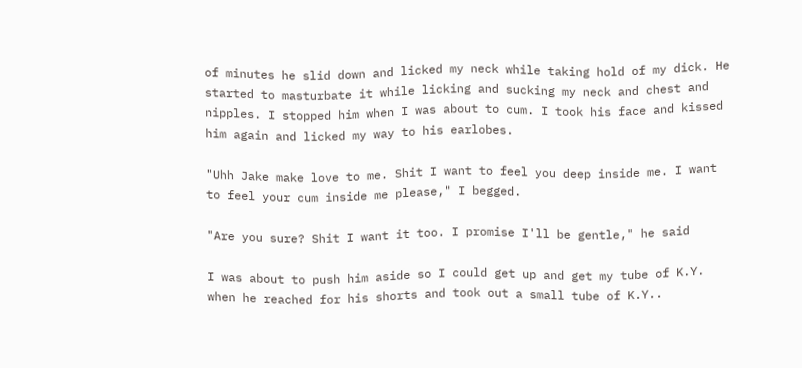of minutes he slid down and licked my neck while taking hold of my dick. He started to masturbate it while licking and sucking my neck and chest and nipples. I stopped him when I was about to cum. I took his face and kissed him again and licked my way to his earlobes.

"Uhh Jake make love to me. Shit I want to feel you deep inside me. I want to feel your cum inside me please," I begged.

"Are you sure? Shit I want it too. I promise I'll be gentle," he said

I was about to push him aside so I could get up and get my tube of K.Y. when he reached for his shorts and took out a small tube of K.Y..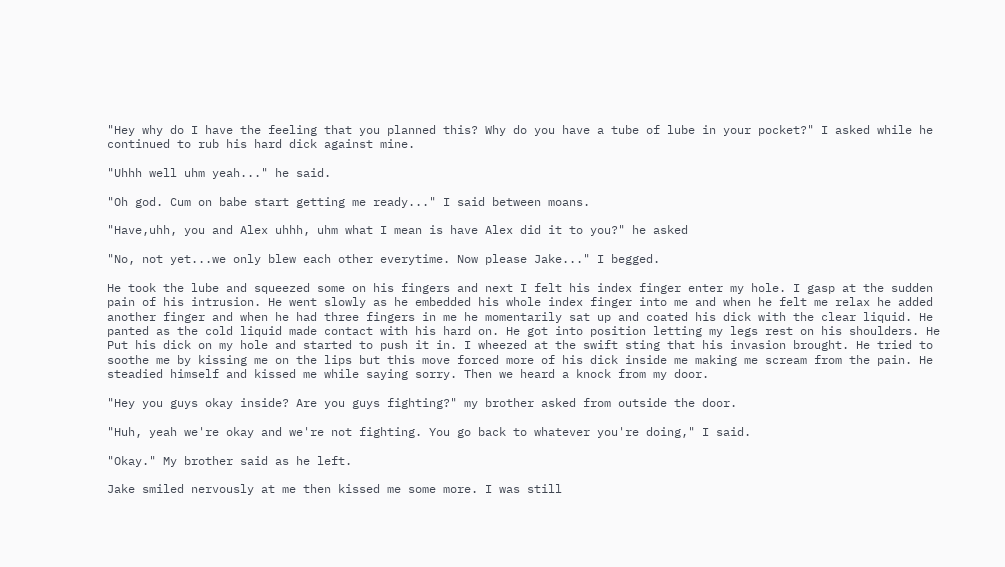"Hey why do I have the feeling that you planned this? Why do you have a tube of lube in your pocket?" I asked while he continued to rub his hard dick against mine.

"Uhhh well uhm yeah..." he said.

"Oh god. Cum on babe start getting me ready..." I said between moans.

"Have,uhh, you and Alex uhhh, uhm what I mean is have Alex did it to you?" he asked

"No, not yet...we only blew each other everytime. Now please Jake..." I begged.

He took the lube and squeezed some on his fingers and next I felt his index finger enter my hole. I gasp at the sudden pain of his intrusion. He went slowly as he embedded his whole index finger into me and when he felt me relax he added another finger and when he had three fingers in me he momentarily sat up and coated his dick with the clear liquid. He panted as the cold liquid made contact with his hard on. He got into position letting my legs rest on his shoulders. He Put his dick on my hole and started to push it in. I wheezed at the swift sting that his invasion brought. He tried to soothe me by kissing me on the lips but this move forced more of his dick inside me making me scream from the pain. He steadied himself and kissed me while saying sorry. Then we heard a knock from my door.

"Hey you guys okay inside? Are you guys fighting?" my brother asked from outside the door.

"Huh, yeah we're okay and we're not fighting. You go back to whatever you're doing," I said.

"Okay." My brother said as he left.

Jake smiled nervously at me then kissed me some more. I was still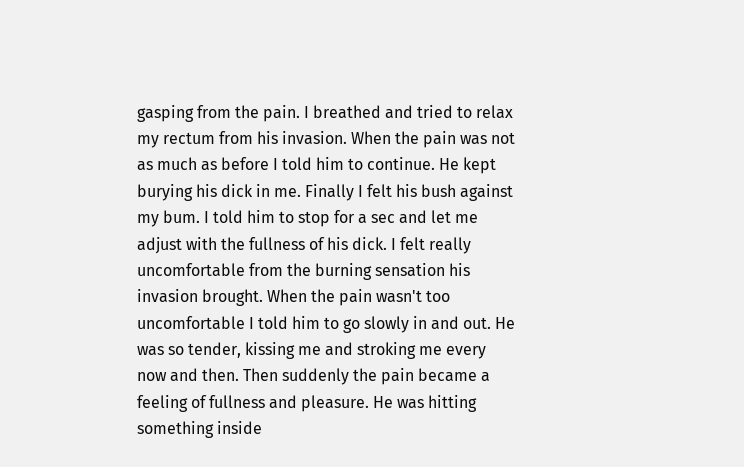gasping from the pain. I breathed and tried to relax my rectum from his invasion. When the pain was not as much as before I told him to continue. He kept burying his dick in me. Finally I felt his bush against my bum. I told him to stop for a sec and let me adjust with the fullness of his dick. I felt really uncomfortable from the burning sensation his invasion brought. When the pain wasn't too uncomfortable I told him to go slowly in and out. He was so tender, kissing me and stroking me every now and then. Then suddenly the pain became a feeling of fullness and pleasure. He was hitting something inside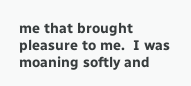me that brought pleasure to me.  I was moaning softly and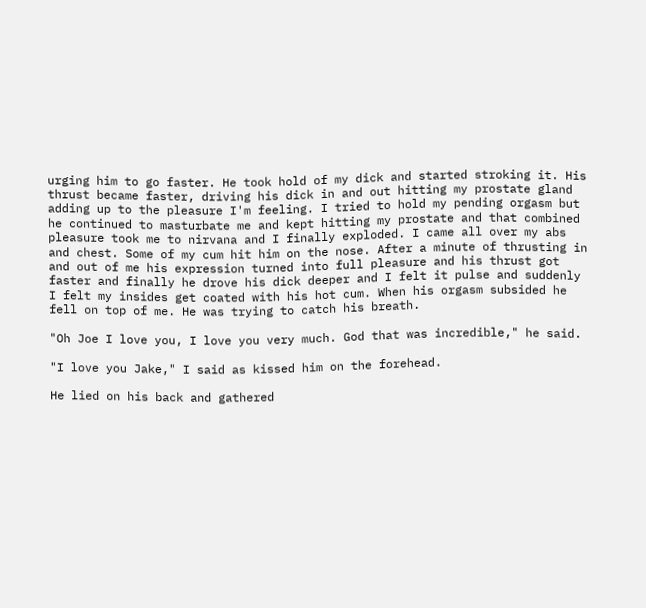urging him to go faster. He took hold of my dick and started stroking it. His thrust became faster, driving his dick in and out hitting my prostate gland adding up to the pleasure I'm feeling. I tried to hold my pending orgasm but he continued to masturbate me and kept hitting my prostate and that combined pleasure took me to nirvana and I finally exploded. I came all over my abs and chest. Some of my cum hit him on the nose. After a minute of thrusting in and out of me his expression turned into full pleasure and his thrust got faster and finally he drove his dick deeper and I felt it pulse and suddenly I felt my insides get coated with his hot cum. When his orgasm subsided he fell on top of me. He was trying to catch his breath.

"Oh Joe I love you, I love you very much. God that was incredible," he said.

"I love you Jake," I said as kissed him on the forehead.

He lied on his back and gathered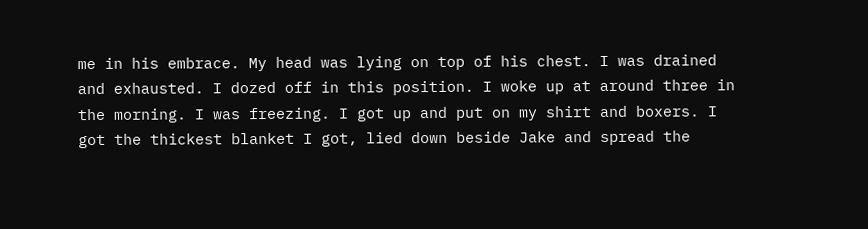me in his embrace. My head was lying on top of his chest. I was drained and exhausted. I dozed off in this position. I woke up at around three in the morning. I was freezing. I got up and put on my shirt and boxers. I got the thickest blanket I got, lied down beside Jake and spread the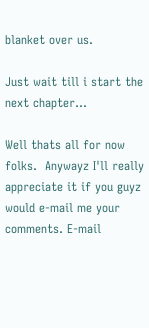blanket over us.

Just wait till i start the next chapter...

Well thats all for now folks.  Anywayz I'll really appreciate it if you guyz would e-mail me your comments. E-mail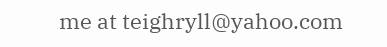me at teighryll@yahoo.com